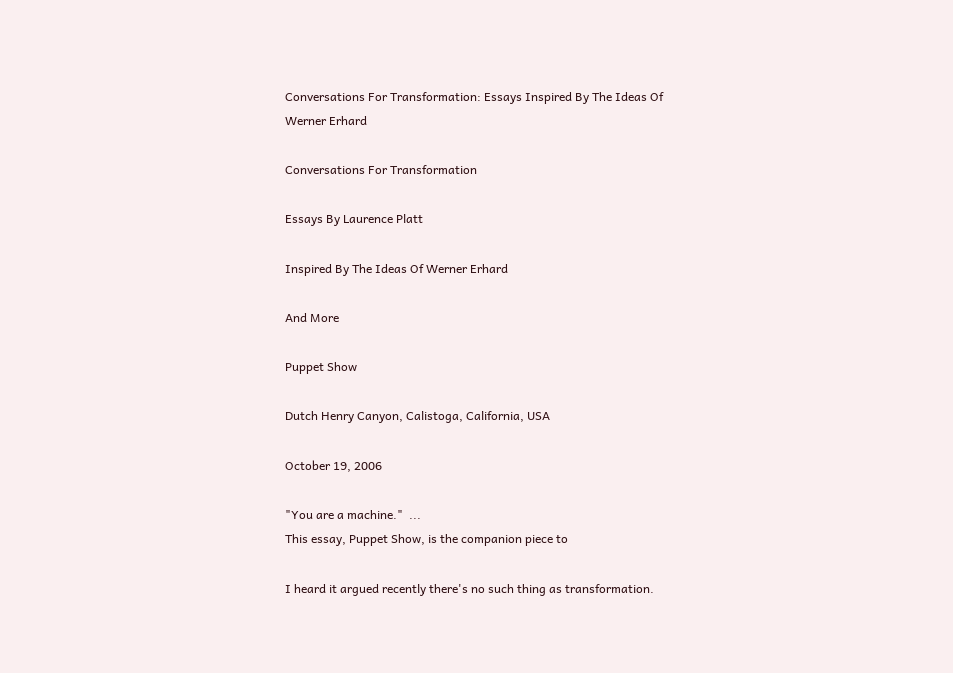Conversations For Transformation: Essays Inspired By The Ideas Of Werner Erhard

Conversations For Transformation

Essays By Laurence Platt

Inspired By The Ideas Of Werner Erhard

And More

Puppet Show

Dutch Henry Canyon, Calistoga, California, USA

October 19, 2006

"You are a machine."  ...
This essay, Puppet Show, is the companion piece to

I heard it argued recently there's no such thing as transformation.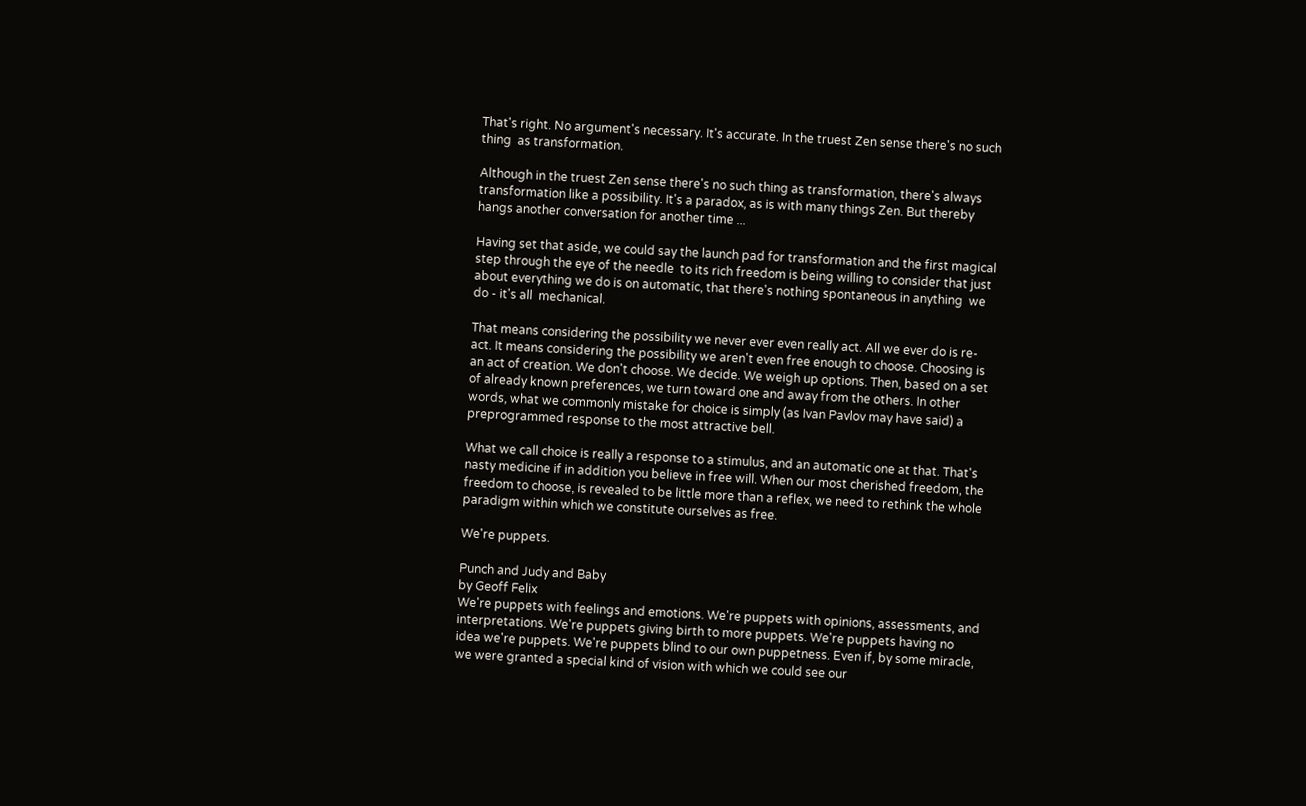That's right. No argument's necessary. It's accurate. In the truest Zen sense there's no such thing  as transformation.

Although in the truest Zen sense there's no such thing as transformation, there's always transformation like a possibility. It's a paradox, as is with many things Zen. But thereby hangs another conversation for another time ...

Having set that aside, we could say the launch pad for transformation and the first magical step through the eye of the needle  to its rich freedom is being willing to consider that just about everything we do is on automatic, that there's nothing spontaneous in anything  we do - it's all  mechanical.

That means considering the possibility we never ever even really act. All we ever do is re-act. It means considering the possibility we aren't even free enough to choose. Choosing is an act of creation. We don't choose. We decide. We weigh up options. Then, based on a set of already known preferences, we turn toward one and away from the others. In other words, what we commonly mistake for choice is simply (as Ivan Pavlov may have said) a preprogrammed response to the most attractive bell.

What we call choice is really a response to a stimulus, and an automatic one at that. That's nasty medicine if in addition you believe in free will. When our most cherished freedom, the freedom to choose, is revealed to be little more than a reflex, we need to rethink the whole paradigm within which we constitute ourselves as free.

We're puppets.

Punch and Judy and Baby
by Geoff Felix
We're puppets with feelings and emotions. We're puppets with opinions, assessments, and interpretations. We're puppets giving birth to more puppets. We're puppets having no idea we're puppets. We're puppets blind to our own puppetness. Even if, by some miracle, we were granted a special kind of vision with which we could see our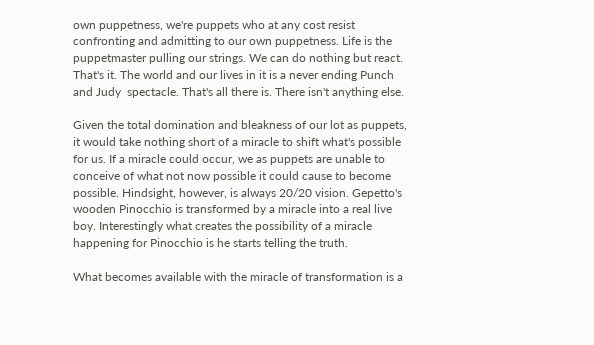own puppetness, we're puppets who at any cost resist confronting and admitting to our own puppetness. Life is the puppetmaster pulling our strings. We can do nothing but react. That's it. The world and our lives in it is a never ending Punch and Judy  spectacle. That's all there is. There isn't anything else.

Given the total domination and bleakness of our lot as puppets, it would take nothing short of a miracle to shift what's possible for us. If a miracle could occur, we as puppets are unable to conceive of what not now possible it could cause to become possible. Hindsight, however, is always 20/20 vision. Gepetto's wooden Pinocchio is transformed by a miracle into a real live boy. Interestingly what creates the possibility of a miracle happening for Pinocchio is he starts telling the truth.

What becomes available with the miracle of transformation is a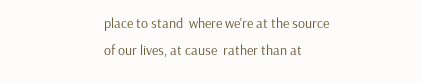place to stand  where we're at the source of our lives, at cause  rather than at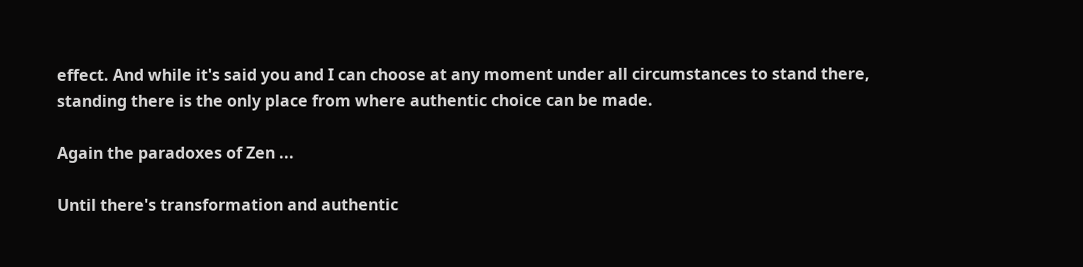effect. And while it's said you and I can choose at any moment under all circumstances to stand there, standing there is the only place from where authentic choice can be made.

Again the paradoxes of Zen ...

Until there's transformation and authentic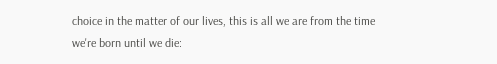choice in the matter of our lives, this is all we are from the time we're born until we die: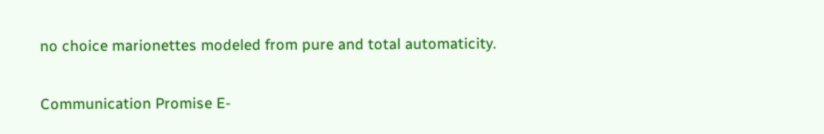no choice marionettes modeled from pure and total automaticity.

Communication Promise E-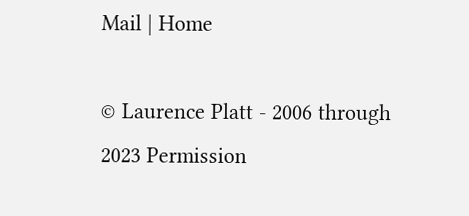Mail | Home

© Laurence Platt - 2006 through 2023 Permission